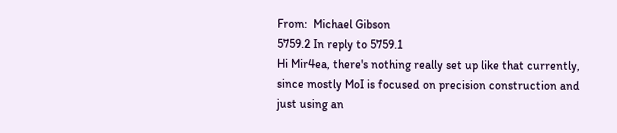From:  Michael Gibson
5759.2 In reply to 5759.1
Hi Mir4ea, there's nothing really set up like that currently, since mostly MoI is focused on precision construction and just using an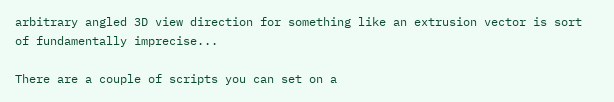arbitrary angled 3D view direction for something like an extrusion vector is sort of fundamentally imprecise...

There are a couple of scripts you can set on a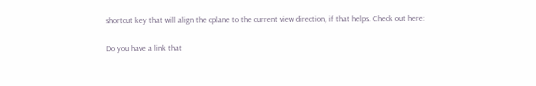shortcut key that will align the cplane to the current view direction, if that helps. Check out here:

Do you have a link that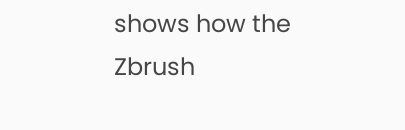shows how the Zbrush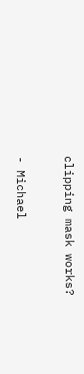clipping mask works?

- Michael